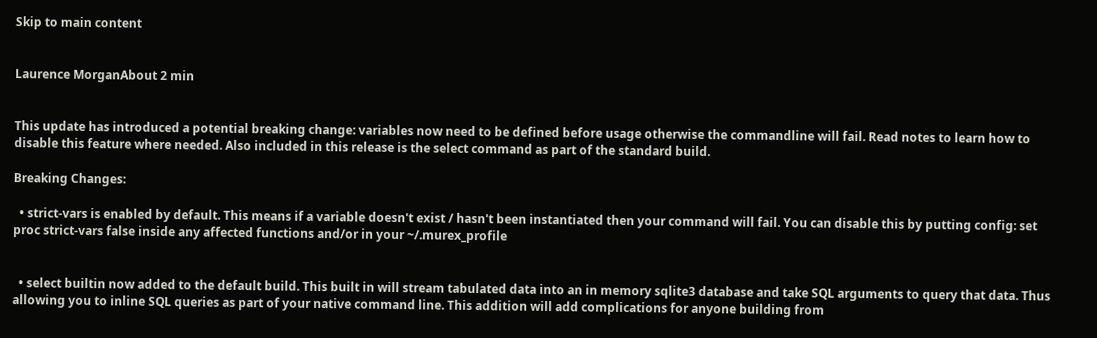Skip to main content


Laurence MorganAbout 2 min


This update has introduced a potential breaking change: variables now need to be defined before usage otherwise the commandline will fail. Read notes to learn how to disable this feature where needed. Also included in this release is the select command as part of the standard build.

Breaking Changes:

  • strict-vars is enabled by default. This means if a variable doesn't exist / hasn't been instantiated then your command will fail. You can disable this by putting config: set proc strict-vars false inside any affected functions and/or in your ~/.murex_profile


  • select builtin now added to the default build. This built in will stream tabulated data into an in memory sqlite3 database and take SQL arguments to query that data. Thus allowing you to inline SQL queries as part of your native command line. This addition will add complications for anyone building from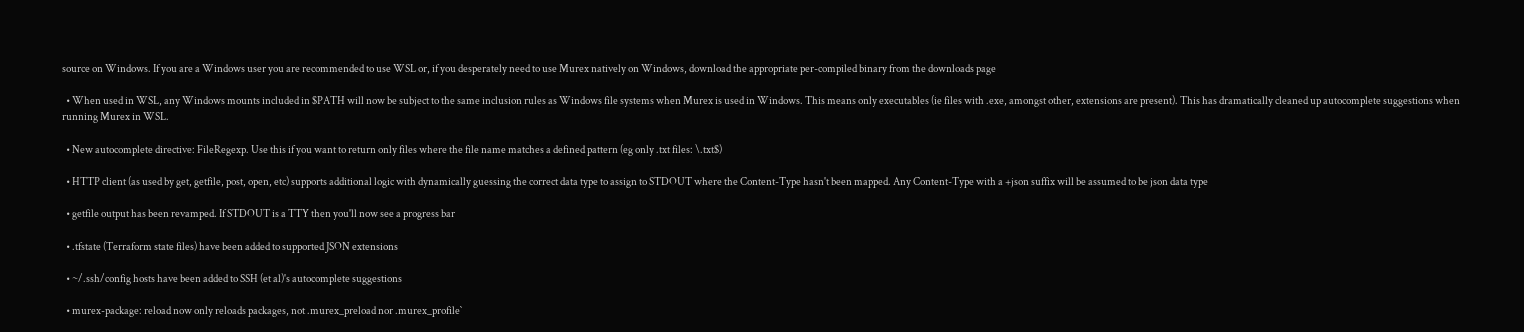source on Windows. If you are a Windows user you are recommended to use WSL or, if you desperately need to use Murex natively on Windows, download the appropriate per-compiled binary from the downloads page

  • When used in WSL, any Windows mounts included in $PATH will now be subject to the same inclusion rules as Windows file systems when Murex is used in Windows. This means only executables (ie files with .exe, amongst other, extensions are present). This has dramatically cleaned up autocomplete suggestions when running Murex in WSL.

  • New autocomplete directive: FileRegexp. Use this if you want to return only files where the file name matches a defined pattern (eg only .txt files: \.txt$)

  • HTTP client (as used by get, getfile, post, open, etc) supports additional logic with dynamically guessing the correct data type to assign to STDOUT where the Content-Type hasn't been mapped. Any Content-Type with a +json suffix will be assumed to be json data type

  • getfile output has been revamped. If STDOUT is a TTY then you'll now see a progress bar

  • .tfstate (Terraform state files) have been added to supported JSON extensions

  • ~/.ssh/config hosts have been added to SSH (et al)'s autocomplete suggestions

  • murex-package: reload now only reloads packages, not .murex_preload nor .murex_profile`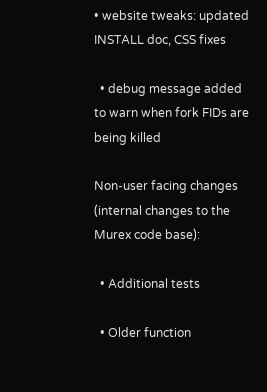• website tweaks: updated INSTALL doc, CSS fixes

  • debug message added to warn when fork FIDs are being killed

Non-user facing changes (internal changes to the Murex code base):

  • Additional tests

  • Older function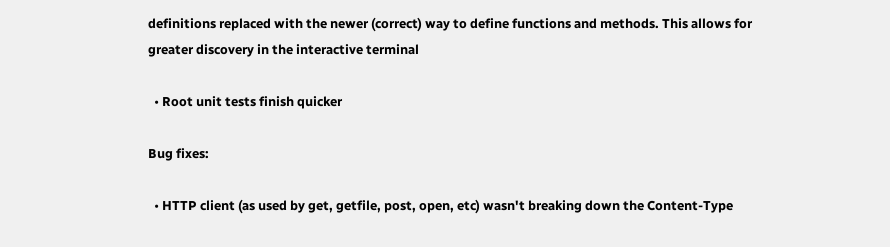definitions replaced with the newer (correct) way to define functions and methods. This allows for greater discovery in the interactive terminal

  • Root unit tests finish quicker

Bug fixes:

  • HTTP client (as used by get, getfile, post, open, etc) wasn't breaking down the Content-Type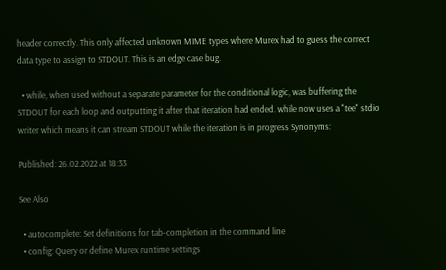header correctly. This only affected unknown MIME types where Murex had to guess the correct data type to assign to STDOUT. This is an edge case bug.

  • while, when used without a separate parameter for the conditional logic, was buffering the STDOUT for each loop and outputting it after that iteration had ended. while now uses a "tee" stdio writer which means it can stream STDOUT while the iteration is in progress Synonyms:

Published: 26.02.2022 at 18:33

See Also

  • autocomplete: Set definitions for tab-completion in the command line
  • config: Query or define Murex runtime settings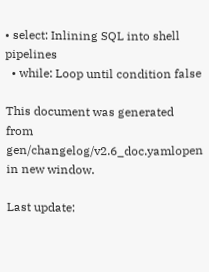• select: Inlining SQL into shell pipelines
  • while: Loop until condition false

This document was generated from gen/changelog/v2.6_doc.yamlopen in new window.

Last update: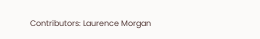Contributors: Laurence Morgan